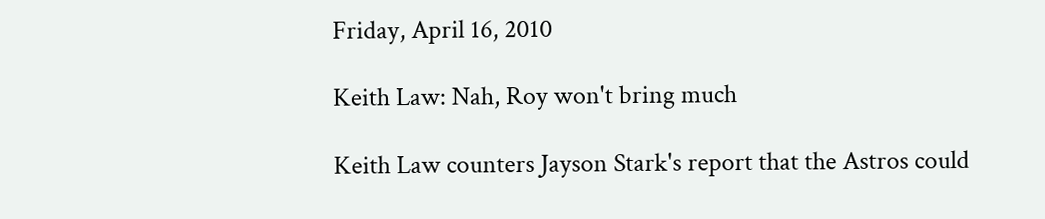Friday, April 16, 2010

Keith Law: Nah, Roy won't bring much

Keith Law counters Jayson Stark's report that the Astros could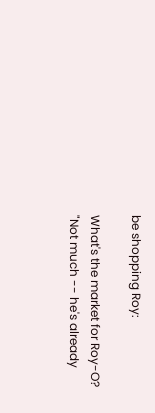be shopping Roy:

What's the market for Roy-O?
"Not much -- he's already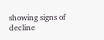showing signs of decline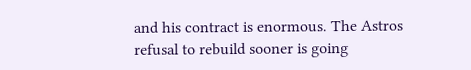and his contract is enormous. The Astros refusal to rebuild sooner is going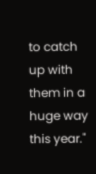to catch up with them in a huge way this year."